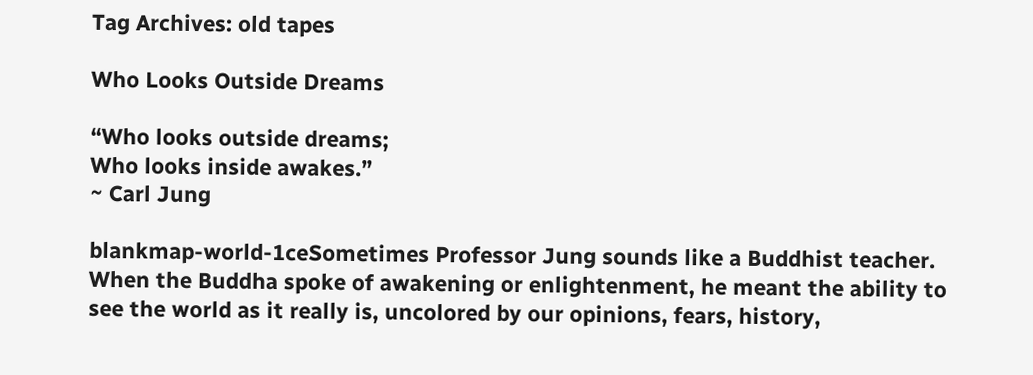Tag Archives: old tapes

Who Looks Outside Dreams

“Who looks outside dreams;
Who looks inside awakes.”
~ Carl Jung

blankmap-world-1ceSometimes Professor Jung sounds like a Buddhist teacher.  When the Buddha spoke of awakening or enlightenment, he meant the ability to see the world as it really is, uncolored by our opinions, fears, history,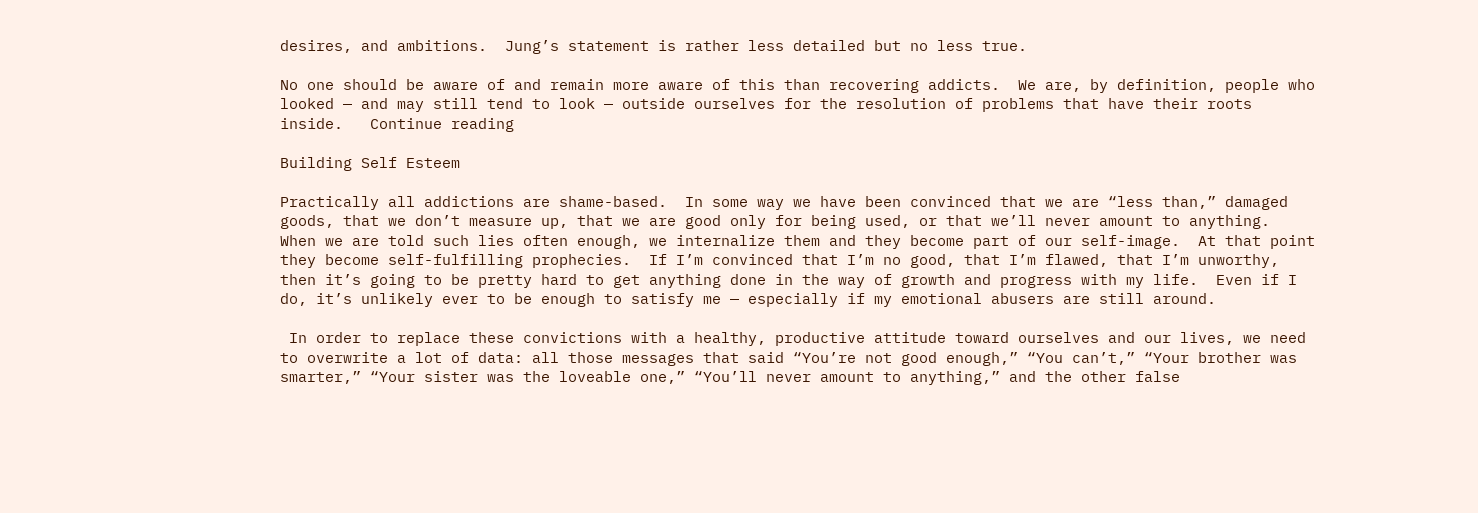desires, and ambitions.  Jung’s statement is rather less detailed but no less true.

No one should be aware of and remain more aware of this than recovering addicts.  We are, by definition, people who looked — and may still tend to look — outside ourselves for the resolution of problems that have their roots inside.   Continue reading

Building Self Esteem

Practically all addictions are shame-based.  In some way we have been convinced that we are “less than,” damaged goods, that we don’t measure up, that we are good only for being used, or that we’ll never amount to anything.  When we are told such lies often enough, we internalize them and they become part of our self-image.  At that point they become self-fulfilling prophecies.  If I’m convinced that I’m no good, that I’m flawed, that I’m unworthy, then it’s going to be pretty hard to get anything done in the way of growth and progress with my life.  Even if I do, it’s unlikely ever to be enough to satisfy me — especially if my emotional abusers are still around.

 In order to replace these convictions with a healthy, productive attitude toward ourselves and our lives, we need to overwrite a lot of data: all those messages that said “You’re not good enough,” “You can’t,” “Your brother was smarter,” “Your sister was the loveable one,” “You’ll never amount to anything,” and the other false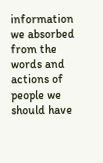information we absorbed from the words and actions of people we should have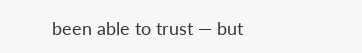been able to trust — but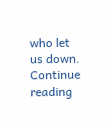who let us down. Continue reading